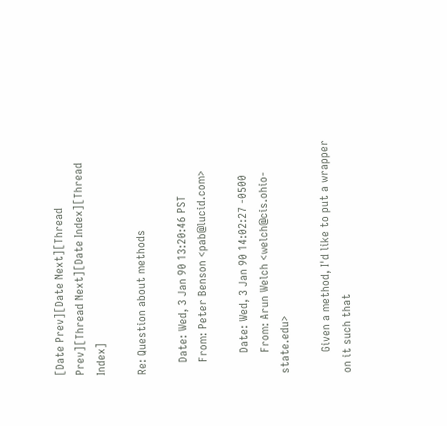[Date Prev][Date Next][Thread Prev][Thread Next][Date Index][Thread Index]

Re: Question about methods

    Date: Wed, 3 Jan 90 13:20:46 PST
    From: Peter Benson <pab@lucid.com>

       Date: Wed, 3 Jan 90 14:02:27 -0500
       From: Arun Welch <welch@cis.ohio-state.edu>

       Given a method, I'd like to put a wrapper on it such that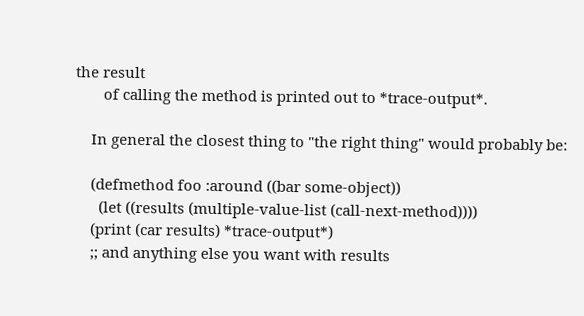the result
       of calling the method is printed out to *trace-output*.

    In general the closest thing to "the right thing" would probably be:

    (defmethod foo :around ((bar some-object))
      (let ((results (multiple-value-list (call-next-method))))
    (print (car results) *trace-output*)
    ;; and anything else you want with results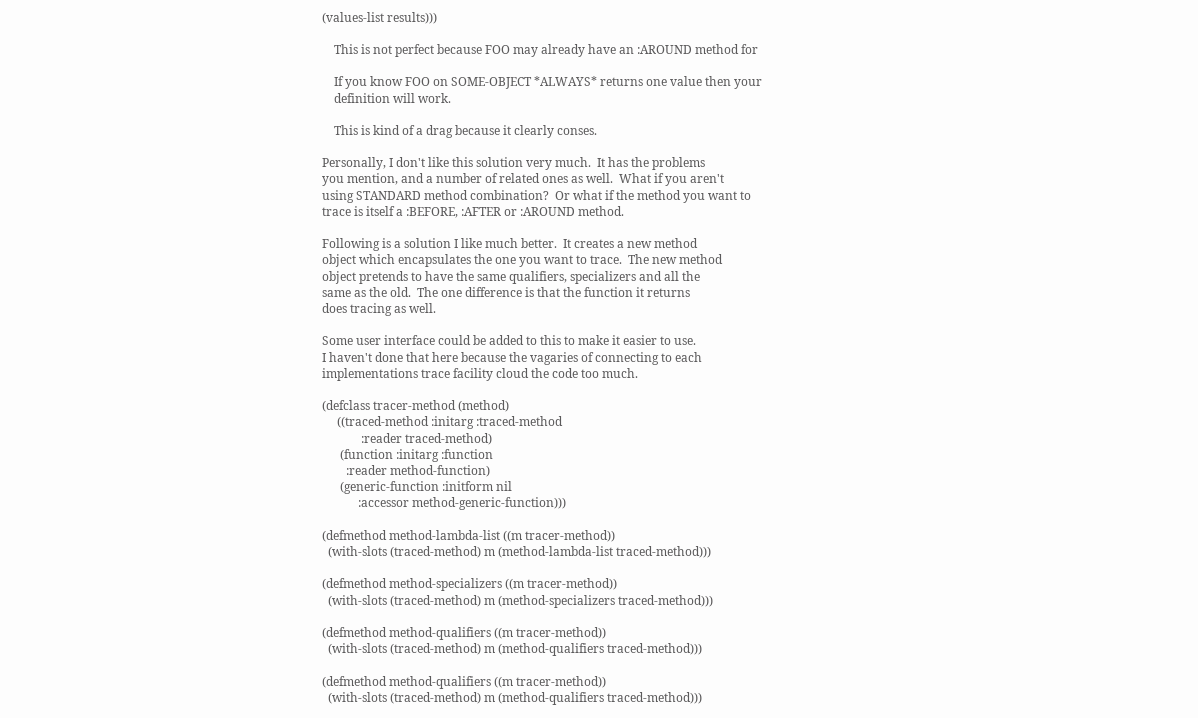(values-list results)))

    This is not perfect because FOO may already have an :AROUND method for

    If you know FOO on SOME-OBJECT *ALWAYS* returns one value then your
    definition will work.

    This is kind of a drag because it clearly conses.

Personally, I don't like this solution very much.  It has the problems
you mention, and a number of related ones as well.  What if you aren't
using STANDARD method combination?  Or what if the method you want to
trace is itself a :BEFORE, :AFTER or :AROUND method.

Following is a solution I like much better.  It creates a new method
object which encapsulates the one you want to trace.  The new method
object pretends to have the same qualifiers, specializers and all the
same as the old.  The one difference is that the function it returns
does tracing as well.

Some user interface could be added to this to make it easier to use.
I haven't done that here because the vagaries of connecting to each
implementations trace facility cloud the code too much.

(defclass tracer-method (method)
     ((traced-method :initarg :traced-method
             :reader traced-method)
      (function :initarg :function
        :reader method-function)
      (generic-function :initform nil
            :accessor method-generic-function)))

(defmethod method-lambda-list ((m tracer-method))
  (with-slots (traced-method) m (method-lambda-list traced-method)))

(defmethod method-specializers ((m tracer-method))
  (with-slots (traced-method) m (method-specializers traced-method)))

(defmethod method-qualifiers ((m tracer-method))
  (with-slots (traced-method) m (method-qualifiers traced-method)))

(defmethod method-qualifiers ((m tracer-method))
  (with-slots (traced-method) m (method-qualifiers traced-method)))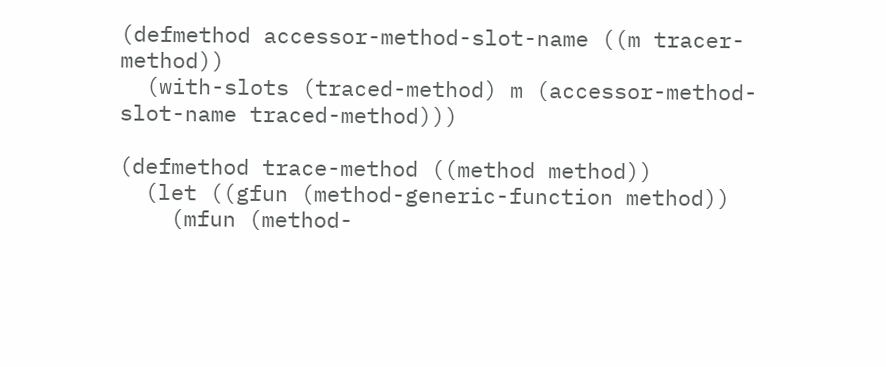(defmethod accessor-method-slot-name ((m tracer-method))
  (with-slots (traced-method) m (accessor-method-slot-name traced-method)))

(defmethod trace-method ((method method))
  (let ((gfun (method-generic-function method))
    (mfun (method-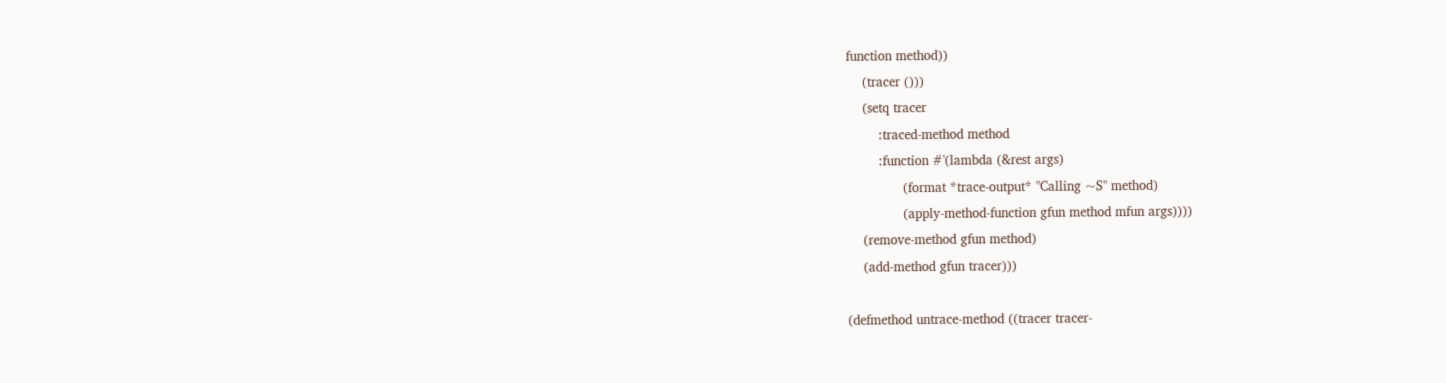function method))
    (tracer ()))
    (setq tracer
        :traced-method method
        :function #'(lambda (&rest args)
              (format *trace-output* "Calling ~S" method)
              (apply-method-function gfun method mfun args))))
    (remove-method gfun method)
    (add-method gfun tracer)))

(defmethod untrace-method ((tracer tracer-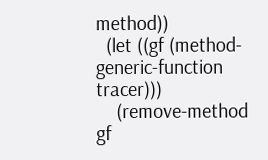method))
  (let ((gf (method-generic-function tracer)))
    (remove-method gf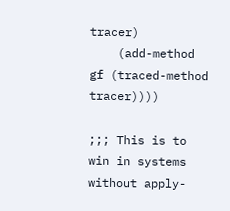tracer)
    (add-method gf (traced-method tracer))))

;;; This is to win in systems without apply-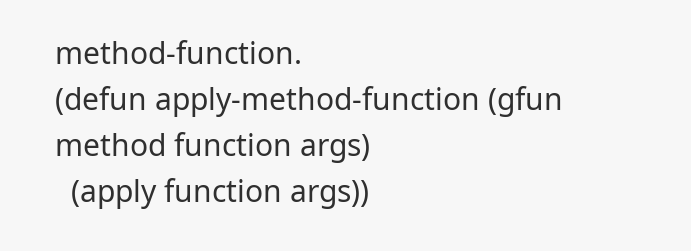method-function.
(defun apply-method-function (gfun method function args)
  (apply function args))